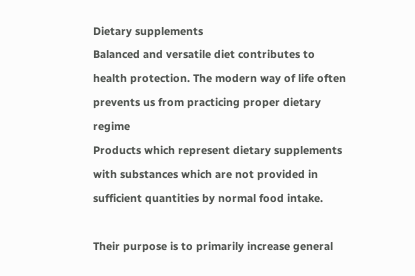Dietary supplements
Balanced and versatile diet contributes to health protection. The modern way of life often prevents us from practicing proper dietary regime
Products which represent dietary supplements with substances which are not provided in sufficient quantities by normal food intake.

Their purpose is to primarily increase general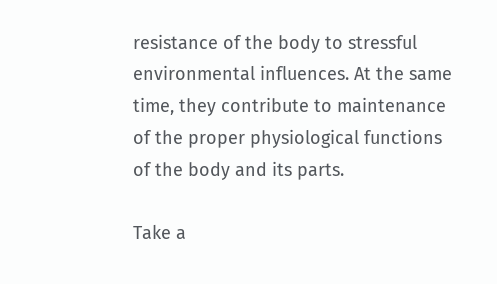resistance of the body to stressful environmental influences. At the same time, they contribute to maintenance of the proper physiological functions of the body and its parts.

Take a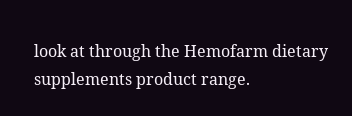look at through the Hemofarm dietary supplements product range.